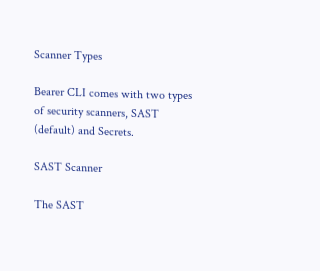Scanner Types

Bearer CLI comes with two types of security scanners, SAST (default) and Secrets.

SAST Scanner

The SAST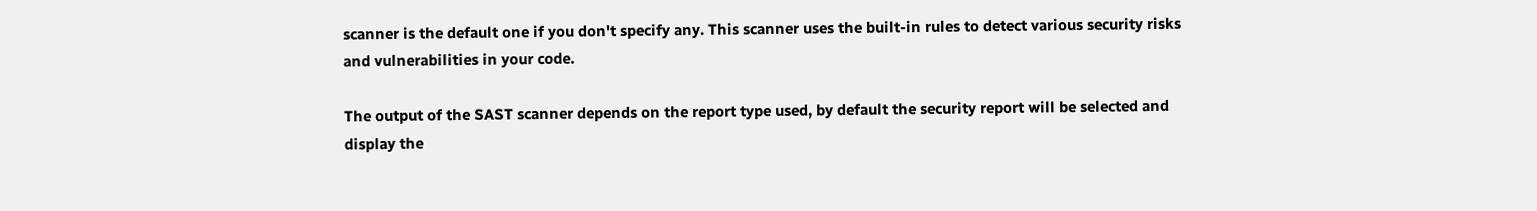scanner is the default one if you don't specify any. This scanner uses the built-in rules to detect various security risks and vulnerabilities in your code.

The output of the SAST scanner depends on the report type used, by default the security report will be selected and display the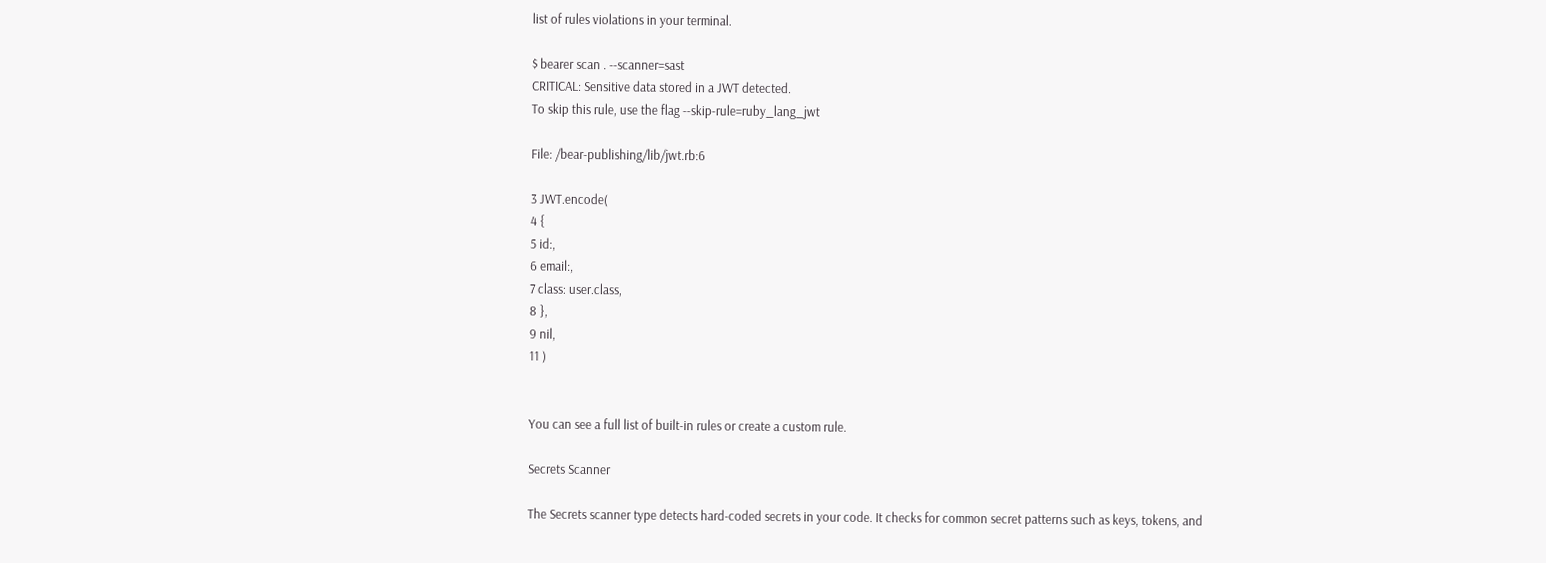list of rules violations in your terminal.

$ bearer scan . --scanner=sast
CRITICAL: Sensitive data stored in a JWT detected.
To skip this rule, use the flag --skip-rule=ruby_lang_jwt

File: /bear-publishing/lib/jwt.rb:6

3 JWT.encode(
4 {
5 id:,
6 email:,
7 class: user.class,
8 },
9 nil,
11 )


You can see a full list of built-in rules or create a custom rule.

Secrets Scanner

The Secrets scanner type detects hard-coded secrets in your code. It checks for common secret patterns such as keys, tokens, and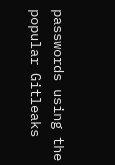passwords using the popular Gitleaks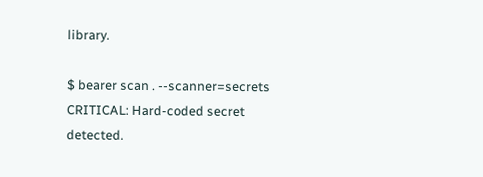library.

$ bearer scan . --scanner=secrets
CRITICAL: Hard-coded secret detected.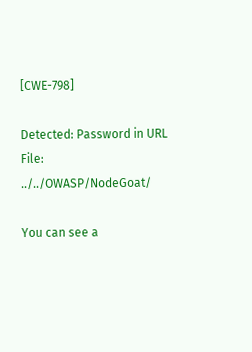[CWE-798]

Detected: Password in URL
File: ../../OWASP/NodeGoat/

You can see a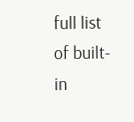full list of built-in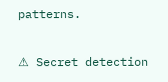patterns.

⚠ Secret detection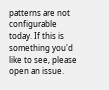patterns are not configurable today. If this is something you'd like to see, please open an issue.